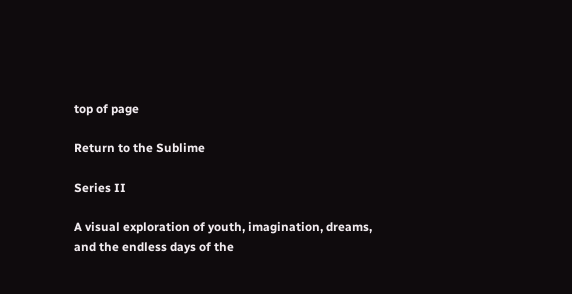top of page

Return to the Sublime

Series II

A visual exploration of youth, imagination, dreams, and the endless days of the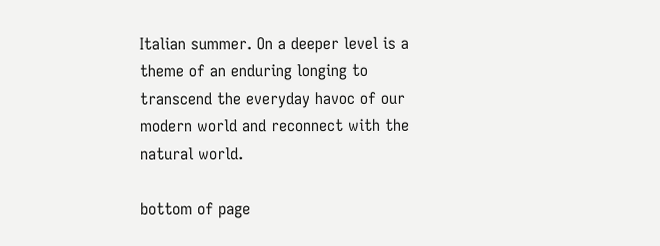Italian summer. On a deeper level is a theme of an enduring longing to transcend the everyday havoc of our modern world and reconnect with the natural world.

bottom of page